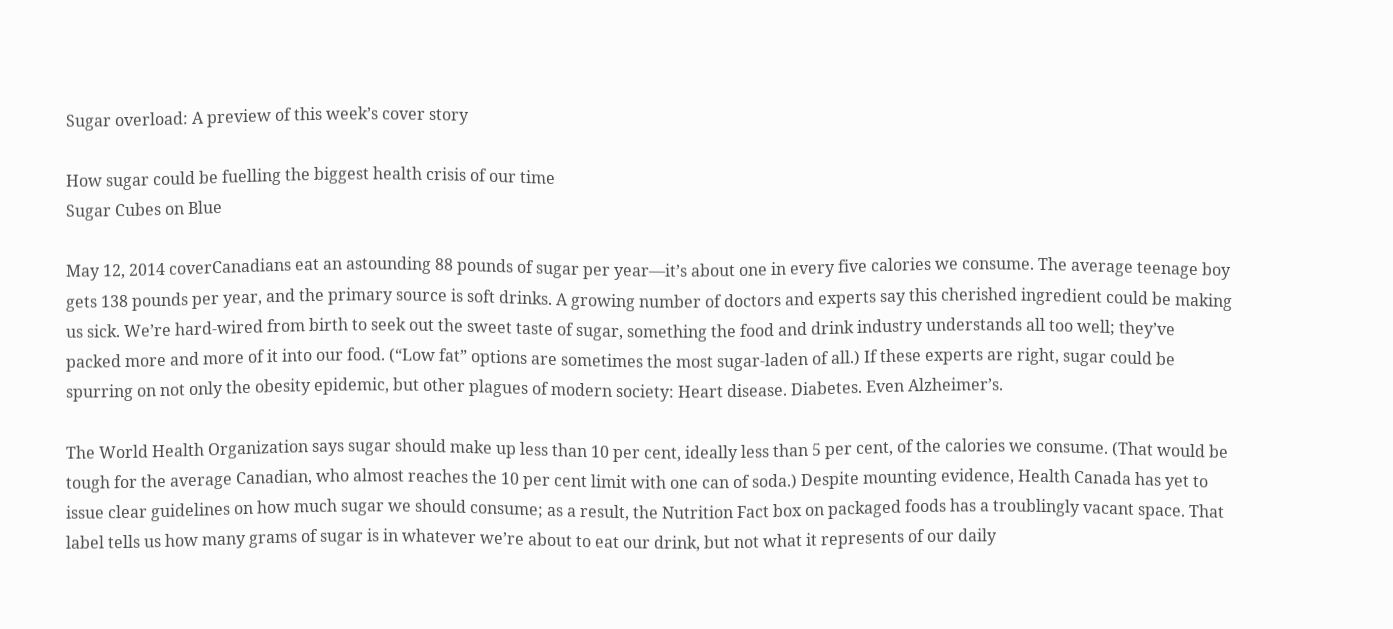Sugar overload: A preview of this week’s cover story

How sugar could be fuelling the biggest health crisis of our time
Sugar Cubes on Blue

May 12, 2014 coverCanadians eat an astounding 88 pounds of sugar per year—it’s about one in every five calories we consume. The average teenage boy gets 138 pounds per year, and the primary source is soft drinks. A growing number of doctors and experts say this cherished ingredient could be making us sick. We’re hard-wired from birth to seek out the sweet taste of sugar, something the food and drink industry understands all too well; they’ve packed more and more of it into our food. (“Low fat” options are sometimes the most sugar-laden of all.) If these experts are right, sugar could be spurring on not only the obesity epidemic, but other plagues of modern society: Heart disease. Diabetes. Even Alzheimer’s.

The World Health Organization says sugar should make up less than 10 per cent, ideally less than 5 per cent, of the calories we consume. (That would be tough for the average Canadian, who almost reaches the 10 per cent limit with one can of soda.) Despite mounting evidence, Health Canada has yet to issue clear guidelines on how much sugar we should consume; as a result, the Nutrition Fact box on packaged foods has a troublingly vacant space. That label tells us how many grams of sugar is in whatever we’re about to eat our drink, but not what it represents of our daily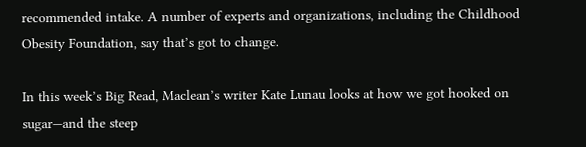recommended intake. A number of experts and organizations, including the Childhood Obesity Foundation, say that’s got to change.

In this week’s Big Read, Maclean’s writer Kate Lunau looks at how we got hooked on sugar—and the steep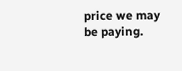price we may be paying.